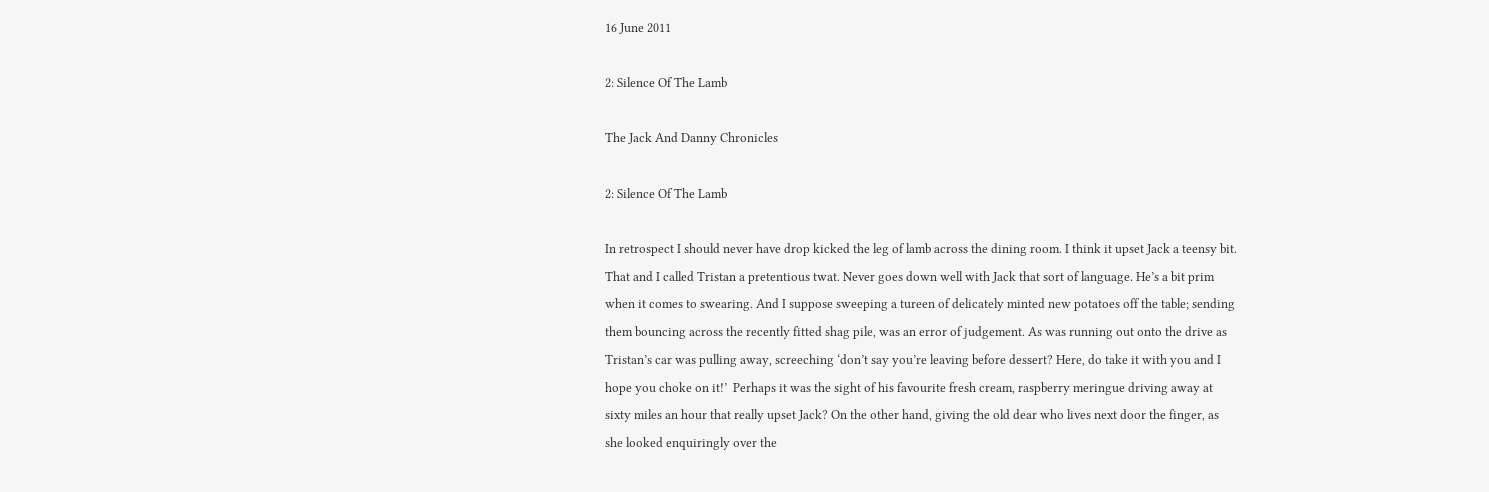16 June 2011

2: Silence Of The Lamb

The Jack And Danny Chronicles

2: Silence Of The Lamb

In retrospect I should never have drop kicked the leg of lamb across the dining room. I think it upset Jack a teensy bit. That and I called Tristan a pretentious twat. Never goes down well with Jack that sort of language. He’s a bit prim when it comes to swearing. And I suppose sweeping a tureen of delicately minted new potatoes off the table; sending them bouncing across the recently fitted shag pile, was an error of judgement. As was running out onto the drive as Tristan’s car was pulling away, screeching ‘don’t say you’re leaving before dessert? Here, do take it with you and I hope you choke on it!’  Perhaps it was the sight of his favourite fresh cream, raspberry meringue driving away at sixty miles an hour that really upset Jack? On the other hand, giving the old dear who lives next door the finger, as she looked enquiringly over the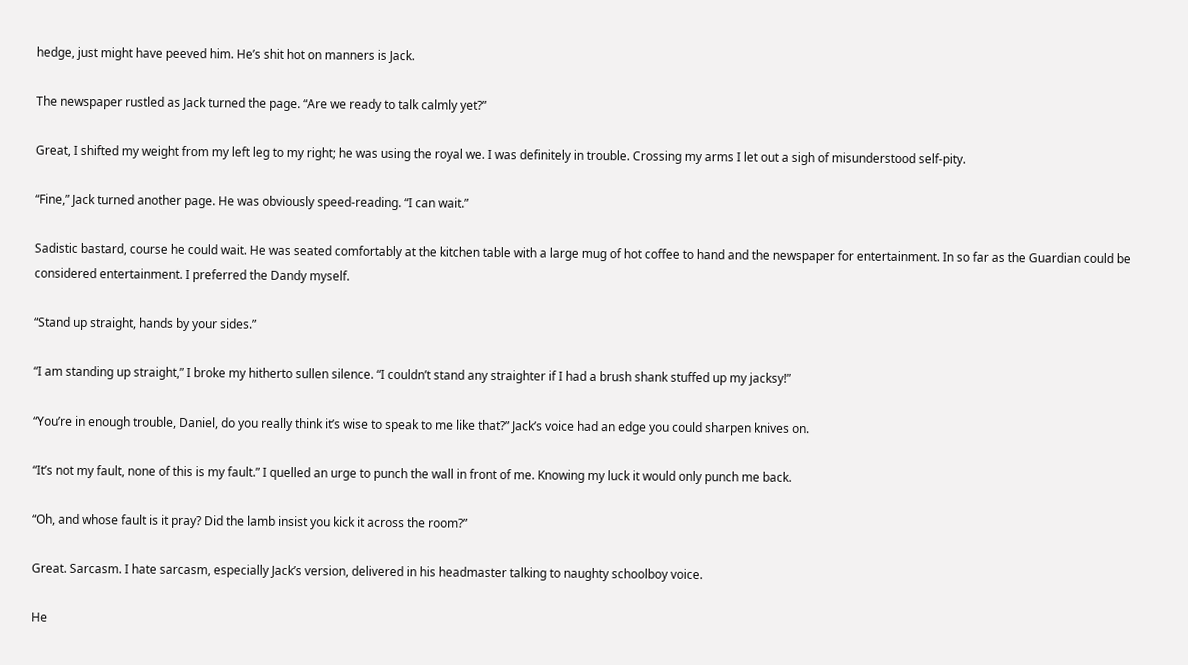hedge, just might have peeved him. He’s shit hot on manners is Jack.

The newspaper rustled as Jack turned the page. “Are we ready to talk calmly yet?”

Great, I shifted my weight from my left leg to my right; he was using the royal we. I was definitely in trouble. Crossing my arms I let out a sigh of misunderstood self-pity.

“Fine,” Jack turned another page. He was obviously speed-reading. “I can wait.”

Sadistic bastard, course he could wait. He was seated comfortably at the kitchen table with a large mug of hot coffee to hand and the newspaper for entertainment. In so far as the Guardian could be considered entertainment. I preferred the Dandy myself.

“Stand up straight, hands by your sides.”

“I am standing up straight,” I broke my hitherto sullen silence. “I couldn’t stand any straighter if I had a brush shank stuffed up my jacksy!”

“You’re in enough trouble, Daniel, do you really think it’s wise to speak to me like that?” Jack’s voice had an edge you could sharpen knives on.

“It’s not my fault, none of this is my fault.” I quelled an urge to punch the wall in front of me. Knowing my luck it would only punch me back.

“Oh, and whose fault is it pray? Did the lamb insist you kick it across the room?”

Great. Sarcasm. I hate sarcasm, especially Jack’s version, delivered in his headmaster talking to naughty schoolboy voice.

He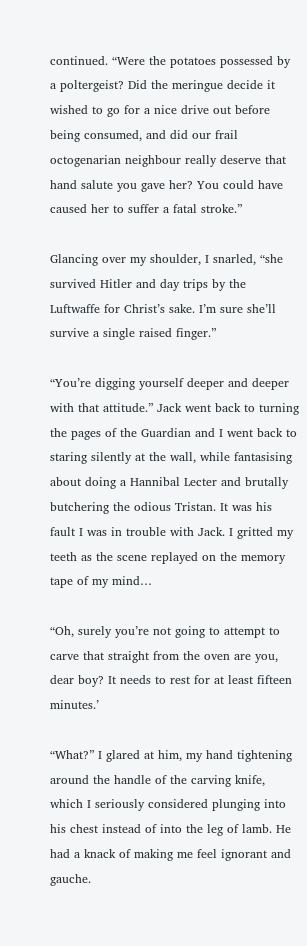continued. “Were the potatoes possessed by a poltergeist? Did the meringue decide it wished to go for a nice drive out before being consumed, and did our frail octogenarian neighbour really deserve that hand salute you gave her? You could have caused her to suffer a fatal stroke.”

Glancing over my shoulder, I snarled, “she survived Hitler and day trips by the Luftwaffe for Christ’s sake. I’m sure she’ll survive a single raised finger.”

“You’re digging yourself deeper and deeper with that attitude.” Jack went back to turning the pages of the Guardian and I went back to staring silently at the wall, while fantasising about doing a Hannibal Lecter and brutally butchering the odious Tristan. It was his fault I was in trouble with Jack. I gritted my teeth as the scene replayed on the memory tape of my mind…

“Oh, surely you’re not going to attempt to carve that straight from the oven are you, dear boy? It needs to rest for at least fifteen minutes.’

“What?” I glared at him, my hand tightening around the handle of the carving knife, which I seriously considered plunging into his chest instead of into the leg of lamb. He had a knack of making me feel ignorant and gauche.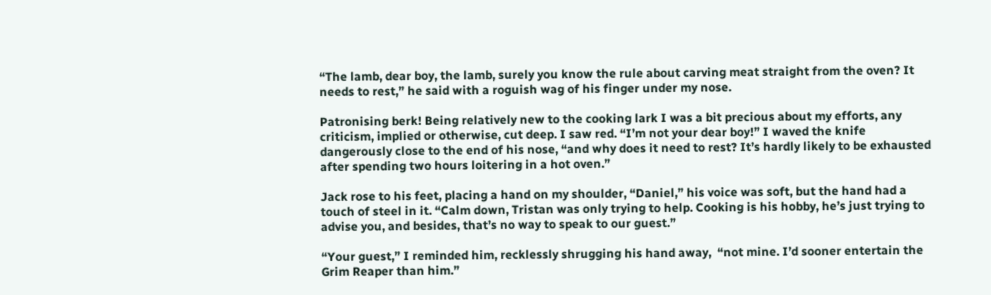“The lamb, dear boy, the lamb, surely you know the rule about carving meat straight from the oven? It needs to rest,” he said with a roguish wag of his finger under my nose.

Patronising berk! Being relatively new to the cooking lark I was a bit precious about my efforts, any criticism, implied or otherwise, cut deep. I saw red. “I’m not your dear boy!” I waved the knife dangerously close to the end of his nose, “and why does it need to rest? It’s hardly likely to be exhausted after spending two hours loitering in a hot oven.”

Jack rose to his feet, placing a hand on my shoulder, “Daniel,” his voice was soft, but the hand had a touch of steel in it. “Calm down, Tristan was only trying to help. Cooking is his hobby, he’s just trying to advise you, and besides, that’s no way to speak to our guest.”

“Your guest,” I reminded him, recklessly shrugging his hand away,  “not mine. I’d sooner entertain the Grim Reaper than him.”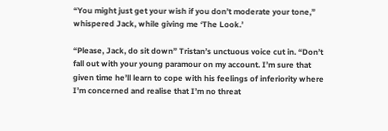“You might just get your wish if you don’t moderate your tone,” whispered Jack, while giving me ‘The Look.’

“Please, Jack, do sit down” Tristan’s unctuous voice cut in. “Don’t fall out with your young paramour on my account. I’m sure that given time he’ll learn to cope with his feelings of inferiority where I’m concerned and realise that I’m no threat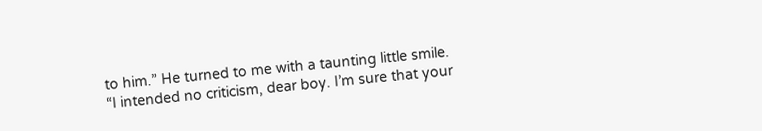to him.” He turned to me with a taunting little smile. “I intended no criticism, dear boy. I’m sure that your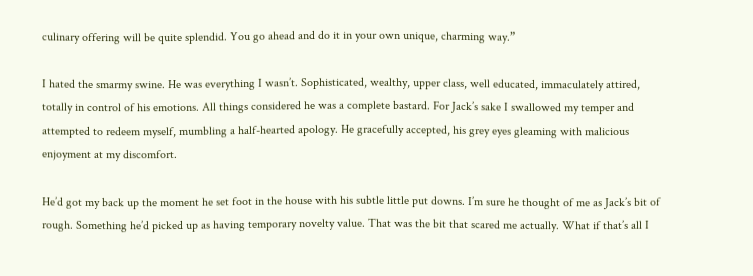culinary offering will be quite splendid. You go ahead and do it in your own unique, charming way.”

I hated the smarmy swine. He was everything I wasn’t. Sophisticated, wealthy, upper class, well educated, immaculately attired, totally in control of his emotions. All things considered he was a complete bastard. For Jack’s sake I swallowed my temper and attempted to redeem myself, mumbling a half-hearted apology. He gracefully accepted, his grey eyes gleaming with malicious enjoyment at my discomfort.

He’d got my back up the moment he set foot in the house with his subtle little put downs. I’m sure he thought of me as Jack’s bit of rough. Something he’d picked up as having temporary novelty value. That was the bit that scared me actually. What if that’s all I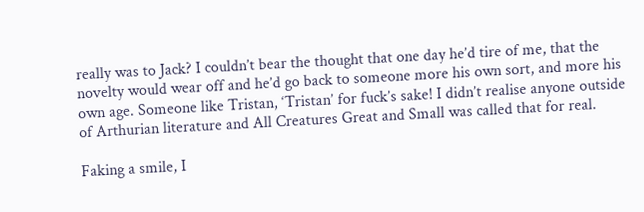really was to Jack? I couldn’t bear the thought that one day he’d tire of me, that the novelty would wear off and he’d go back to someone more his own sort, and more his own age. Someone like Tristan, ‘Tristan’ for fuck’s sake! I didn’t realise anyone outside of Arthurian literature and All Creatures Great and Small was called that for real.

Faking a smile, I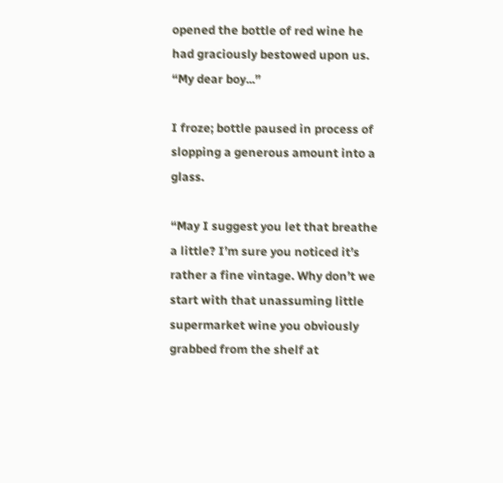opened the bottle of red wine he had graciously bestowed upon us.
“My dear boy...”

I froze; bottle paused in process of slopping a generous amount into a glass.

“May I suggest you let that breathe a little? I’m sure you noticed it’s rather a fine vintage. Why don’t we start with that unassuming little supermarket wine you obviously grabbed from the shelf at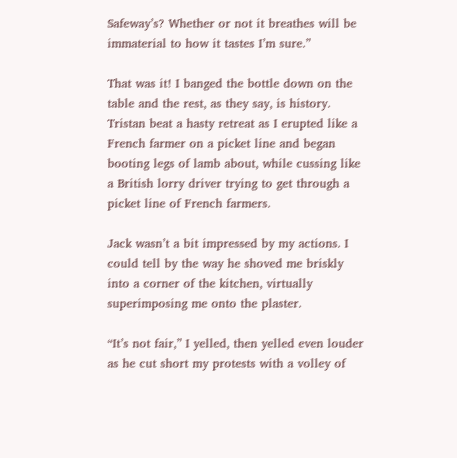Safeway’s? Whether or not it breathes will be immaterial to how it tastes I’m sure.”

That was it! I banged the bottle down on the table and the rest, as they say, is history. Tristan beat a hasty retreat as I erupted like a French farmer on a picket line and began booting legs of lamb about, while cussing like a British lorry driver trying to get through a picket line of French farmers.

Jack wasn’t a bit impressed by my actions. I could tell by the way he shoved me briskly into a corner of the kitchen, virtually superimposing me onto the plaster.

“It’s not fair,” I yelled, then yelled even louder as he cut short my protests with a volley of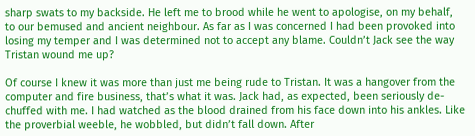sharp swats to my backside. He left me to brood while he went to apologise, on my behalf, to our bemused and ancient neighbour. As far as I was concerned I had been provoked into losing my temper and I was determined not to accept any blame. Couldn’t Jack see the way Tristan wound me up?

Of course I knew it was more than just me being rude to Tristan. It was a hangover from the computer and fire business, that’s what it was. Jack had, as expected, been seriously de-chuffed with me. I had watched as the blood drained from his face down into his ankles. Like the proverbial weeble, he wobbled, but didn’t fall down. After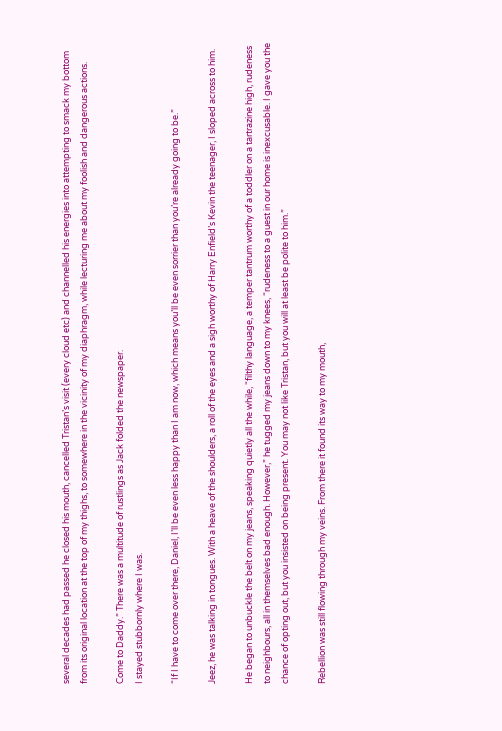several decades had passed he closed his mouth, cancelled Tristan’s visit (every cloud etc) and channelled his energies into attempting to smack my bottom from its original location at the top of my thighs, to somewhere in the vicinity of my diaphragm, while lecturing me about my foolish and dangerous actions.

Come to Daddy.” There was a multitude of rustlings as Jack folded the newspaper.
I stayed stubbornly where I was.

“If I have to come over there, Daniel, I’ll be even less happy than I am now, which means you’ll be even sorrier than you’re already going to be.”

Jeez, he was talking in tongues. With a heave of the shoulders, a roll of the eyes and a sigh worthy of Harry Enfield’s Kevin the teenager, I sloped across to him.

He began to unbuckle the belt on my jeans, speaking quietly all the while, “filthy language, a temper tantrum worthy of a toddler on a tartrazine high, rudeness to neighbours, all in themselves bad enough. However,” he tugged my jeans down to my knees, “rudeness to a guest in our home is inexcusable. I gave you the chance of opting out, but you insisted on being present. You may not like Tristan, but you will at least be polite to him.”

Rebellion was still flowing through my veins. From there it found its way to my mouth,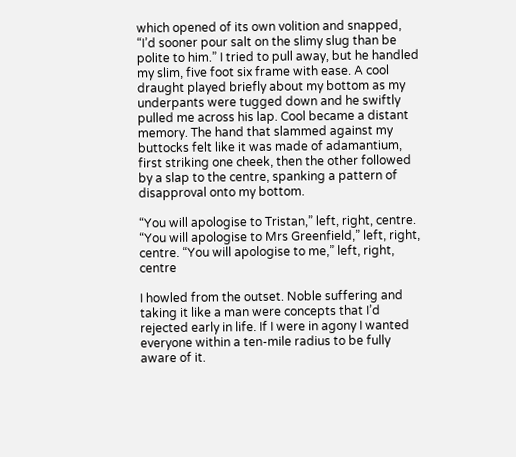which opened of its own volition and snapped, “I’d sooner pour salt on the slimy slug than be polite to him.” I tried to pull away, but he handled my slim, five foot six frame with ease. A cool draught played briefly about my bottom as my underpants were tugged down and he swiftly pulled me across his lap. Cool became a distant memory. The hand that slammed against my buttocks felt like it was made of adamantium, first striking one cheek, then the other followed by a slap to the centre, spanking a pattern of disapproval onto my bottom.

“You will apologise to Tristan,” left, right, centre. “You will apologise to Mrs Greenfield,” left, right, centre. “You will apologise to me,” left, right, centre

I howled from the outset. Noble suffering and taking it like a man were concepts that I’d rejected early in life. If I were in agony I wanted everyone within a ten-mile radius to be fully aware of it.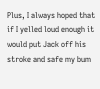Plus, I always hoped that if I yelled loud enough it would put Jack off his stroke and safe my bum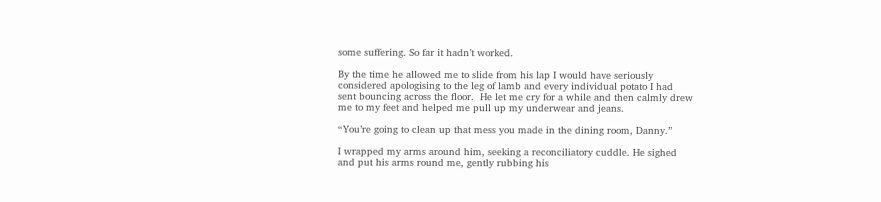some suffering. So far it hadn’t worked.

By the time he allowed me to slide from his lap I would have seriously considered apologising to the leg of lamb and every individual potato I had sent bouncing across the floor.  He let me cry for a while and then calmly drew me to my feet and helped me pull up my underwear and jeans.

“You’re going to clean up that mess you made in the dining room, Danny.”

I wrapped my arms around him, seeking a reconciliatory cuddle. He sighed and put his arms round me, gently rubbing his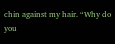chin against my hair. “Why do you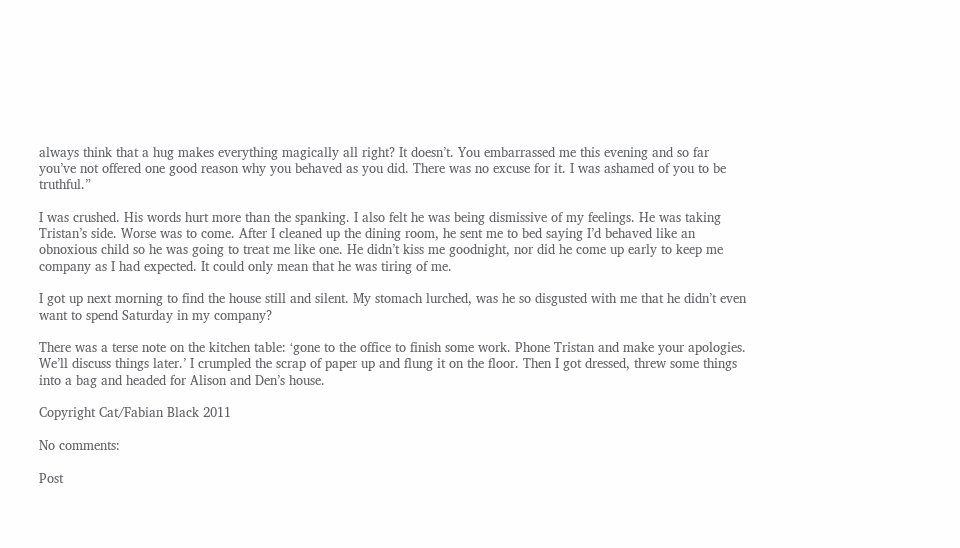always think that a hug makes everything magically all right? It doesn’t. You embarrassed me this evening and so far you’ve not offered one good reason why you behaved as you did. There was no excuse for it. I was ashamed of you to be truthful.”

I was crushed. His words hurt more than the spanking. I also felt he was being dismissive of my feelings. He was taking Tristan’s side. Worse was to come. After I cleaned up the dining room, he sent me to bed saying I’d behaved like an obnoxious child so he was going to treat me like one. He didn’t kiss me goodnight, nor did he come up early to keep me company as I had expected. It could only mean that he was tiring of me.

I got up next morning to find the house still and silent. My stomach lurched, was he so disgusted with me that he didn’t even want to spend Saturday in my company?

There was a terse note on the kitchen table: ‘gone to the office to finish some work. Phone Tristan and make your apologies. We’ll discuss things later.’ I crumpled the scrap of paper up and flung it on the floor. Then I got dressed, threw some things into a bag and headed for Alison and Den’s house.

Copyright Cat/Fabian Black 2011

No comments:

Post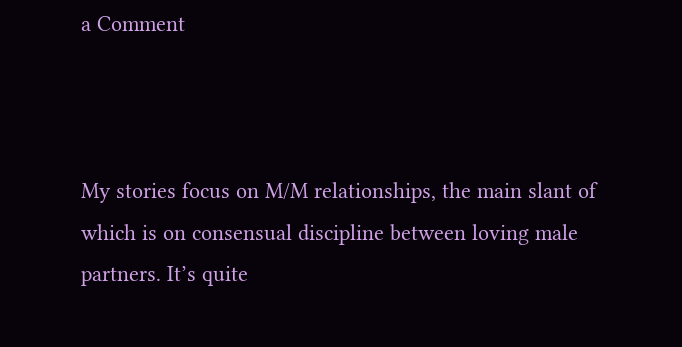a Comment



My stories focus on M/M relationships, the main slant of which is on consensual discipline between loving male partners. It’s quite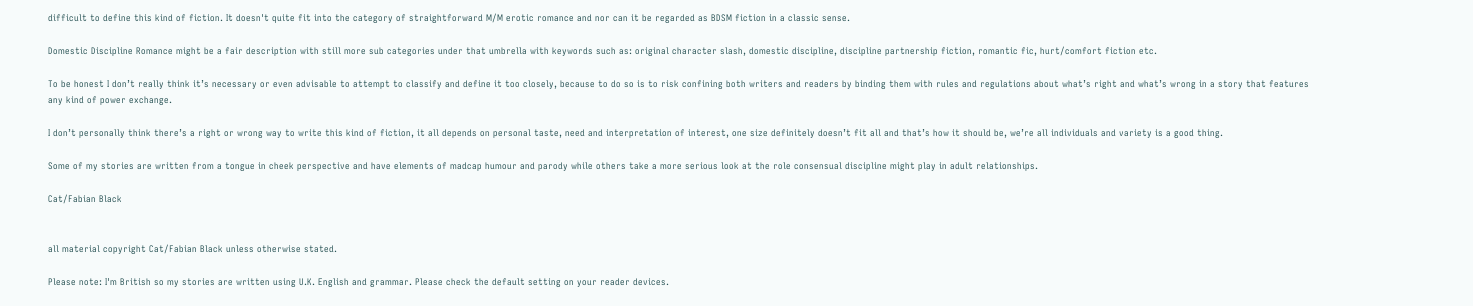difficult to define this kind of fiction. It doesn't quite fit into the category of straightforward M/M erotic romance and nor can it be regarded as BDSM fiction in a classic sense.

Domestic Discipline Romance might be a fair description with still more sub categories under that umbrella with keywords such as: original character slash, domestic discipline, discipline partnership fiction, romantic fic, hurt/comfort fiction etc.

To be honest I don’t really think it’s necessary or even advisable to attempt to classify and define it too closely, because to do so is to risk confining both writers and readers by binding them with rules and regulations about what’s right and what’s wrong in a story that features any kind of power exchange.

I don’t personally think there’s a right or wrong way to write this kind of fiction, it all depends on personal taste, need and interpretation of interest, one size definitely doesn’t fit all and that’s how it should be, we’re all individuals and variety is a good thing.

Some of my stories are written from a tongue in cheek perspective and have elements of madcap humour and parody while others take a more serious look at the role consensual discipline might play in adult relationships.

Cat/Fabian Black


all material copyright Cat/Fabian Black unless otherwise stated.

Please note: I'm British so my stories are written using U.K. English and grammar. Please check the default setting on your reader devices.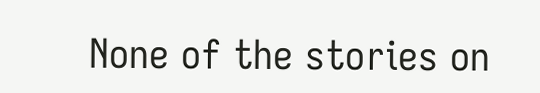None of the stories on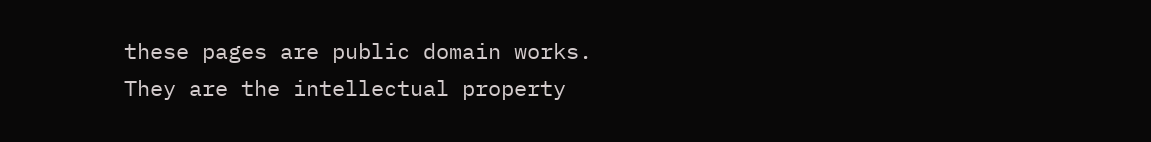these pages are public domain works. They are the intellectual property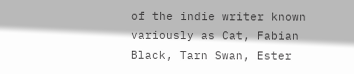of the indie writer known variously as Cat, Fabian Black, Tarn Swan, Ester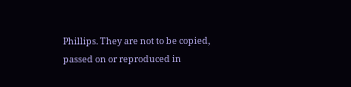Phillips. They are not to be copied, passed on or reproduced in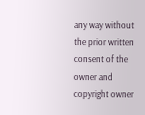any way without the prior written consent of the owner and copyright owner